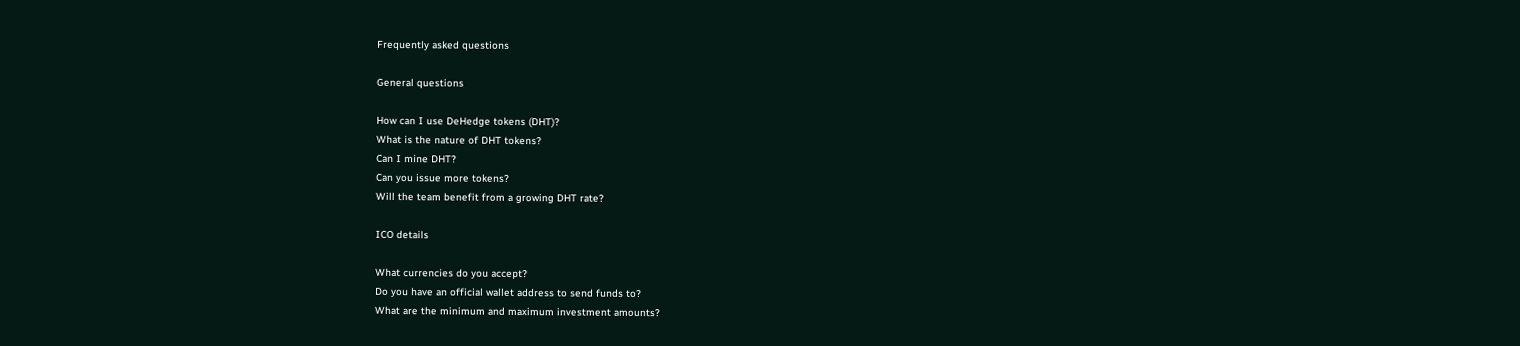Frequently asked questions

General questions

How can I use DeHedge tokens (DHT)?
What is the nature of DHT tokens?
Can I mine DHT?
Can you issue more tokens?
Will the team benefit from a growing DHT rate?

ICO details

What currencies do you accept?
Do you have an official wallet address to send funds to?
What are the minimum and maximum investment amounts?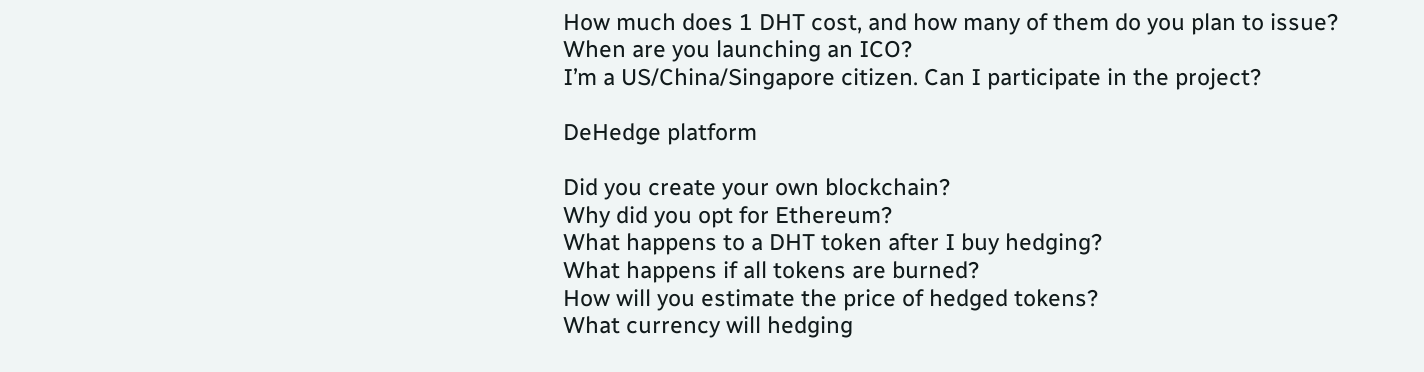How much does 1 DHT cost, and how many of them do you plan to issue?
When are you launching an ICO?
I’m a US/China/Singapore citizen. Can I participate in the project?

DeHedge platform

Did you create your own blockchain?
Why did you opt for Ethereum?
What happens to a DHT token after I buy hedging?
What happens if all tokens are burned?
How will you estimate the price of hedged tokens?
What currency will hedging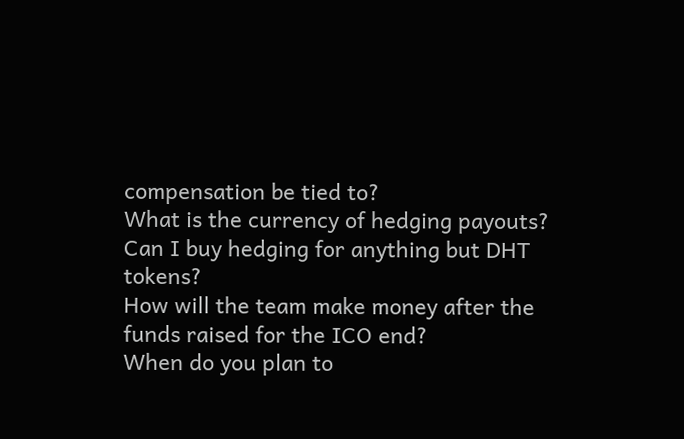compensation be tied to?
What is the currency of hedging payouts?
Can I buy hedging for anything but DHT tokens?
How will the team make money after the funds raised for the ICO end?
When do you plan to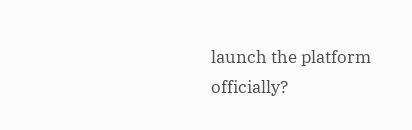launch the platform officially?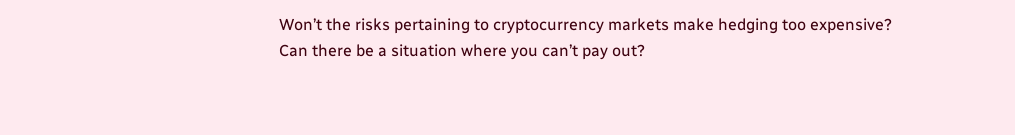Won’t the risks pertaining to cryptocurrency markets make hedging too expensive?
Can there be a situation where you can’t pay out?